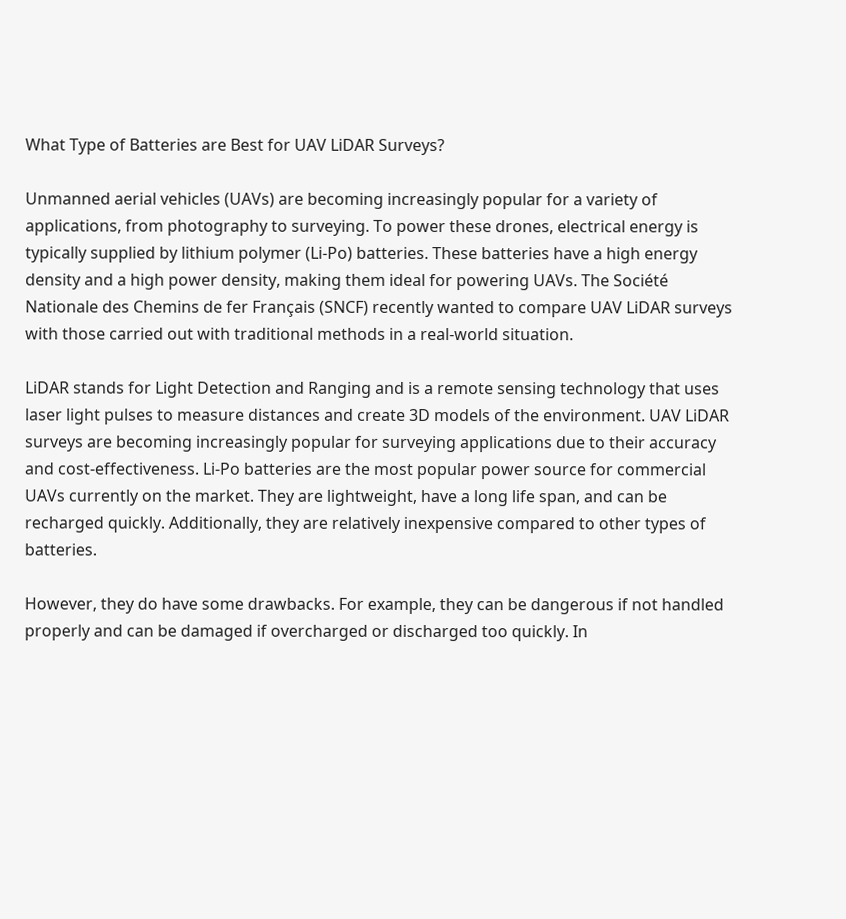What Type of Batteries are Best for UAV LiDAR Surveys?

Unmanned aerial vehicles (UAVs) are becoming increasingly popular for a variety of applications, from photography to surveying. To power these drones, electrical energy is typically supplied by lithium polymer (Li-Po) batteries. These batteries have a high energy density and a high power density, making them ideal for powering UAVs. The Société Nationale des Chemins de fer Français (SNCF) recently wanted to compare UAV LiDAR surveys with those carried out with traditional methods in a real-world situation.

LiDAR stands for Light Detection and Ranging and is a remote sensing technology that uses laser light pulses to measure distances and create 3D models of the environment. UAV LiDAR surveys are becoming increasingly popular for surveying applications due to their accuracy and cost-effectiveness. Li-Po batteries are the most popular power source for commercial UAVs currently on the market. They are lightweight, have a long life span, and can be recharged quickly. Additionally, they are relatively inexpensive compared to other types of batteries.

However, they do have some drawbacks. For example, they can be dangerous if not handled properly and can be damaged if overcharged or discharged too quickly. In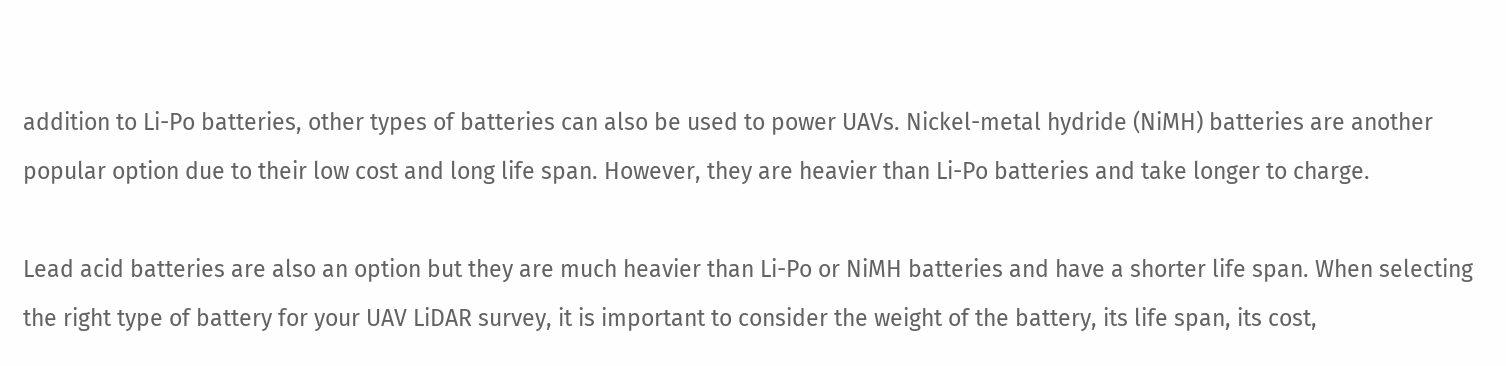addition to Li-Po batteries, other types of batteries can also be used to power UAVs. Nickel-metal hydride (NiMH) batteries are another popular option due to their low cost and long life span. However, they are heavier than Li-Po batteries and take longer to charge.

Lead acid batteries are also an option but they are much heavier than Li-Po or NiMH batteries and have a shorter life span. When selecting the right type of battery for your UAV LiDAR survey, it is important to consider the weight of the battery, its life span, its cost,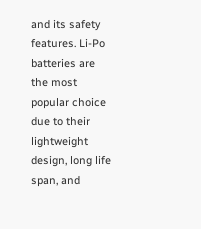and its safety features. Li-Po batteries are the most popular choice due to their lightweight design, long life span, and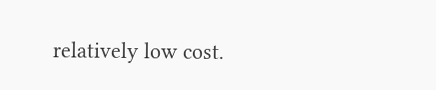relatively low cost.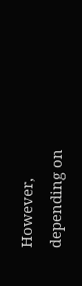However, depending on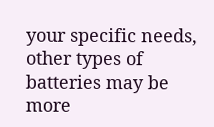your specific needs, other types of batteries may be more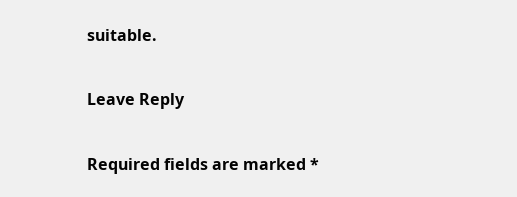suitable.

Leave Reply

Required fields are marked *